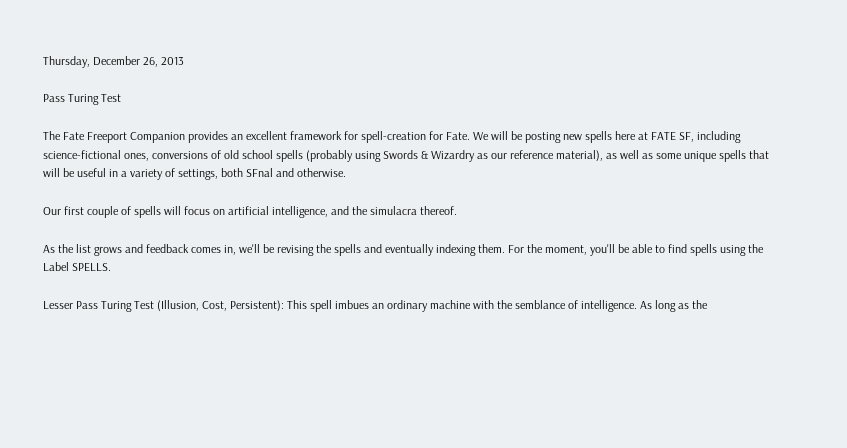Thursday, December 26, 2013

Pass Turing Test

The Fate Freeport Companion provides an excellent framework for spell-creation for Fate. We will be posting new spells here at FATE SF, including science-fictional ones, conversions of old school spells (probably using Swords & Wizardry as our reference material), as well as some unique spells that will be useful in a variety of settings, both SFnal and otherwise.

Our first couple of spells will focus on artificial intelligence, and the simulacra thereof.

As the list grows and feedback comes in, we'll be revising the spells and eventually indexing them. For the moment, you'll be able to find spells using the Label SPELLS.

Lesser Pass Turing Test (Illusion, Cost, Persistent): This spell imbues an ordinary machine with the semblance of intelligence. As long as the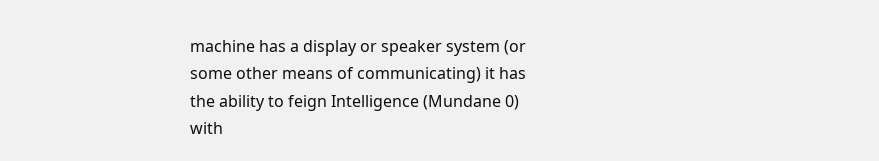machine has a display or speaker system (or some other means of communicating) it has the ability to feign Intelligence (Mundane 0) with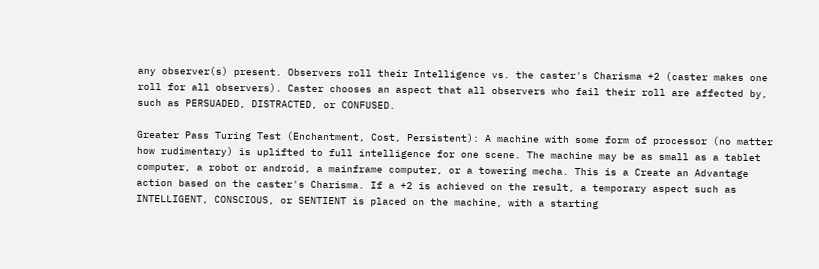any observer(s) present. Observers roll their Intelligence vs. the caster's Charisma +2 (caster makes one roll for all observers). Caster chooses an aspect that all observers who fail their roll are affected by, such as PERSUADED, DISTRACTED, or CONFUSED.

Greater Pass Turing Test (Enchantment, Cost, Persistent): A machine with some form of processor (no matter how rudimentary) is uplifted to full intelligence for one scene. The machine may be as small as a tablet computer, a robot or android, a mainframe computer, or a towering mecha. This is a Create an Advantage action based on the caster's Charisma. If a +2 is achieved on the result, a temporary aspect such as INTELLIGENT, CONSCIOUS, or SENTIENT is placed on the machine, with a starting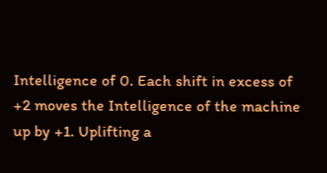Intelligence of 0. Each shift in excess of +2 moves the Intelligence of the machine up by +1. Uplifting a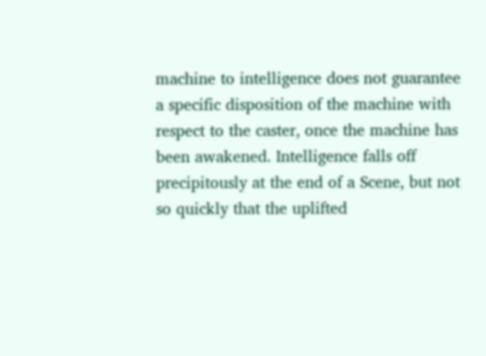machine to intelligence does not guarantee a specific disposition of the machine with respect to the caster, once the machine has been awakened. Intelligence falls off precipitously at the end of a Scene, but not so quickly that the uplifted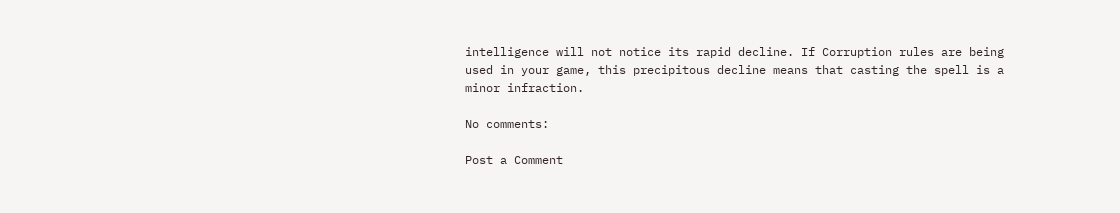intelligence will not notice its rapid decline. If Corruption rules are being used in your game, this precipitous decline means that casting the spell is a minor infraction.

No comments:

Post a Comment